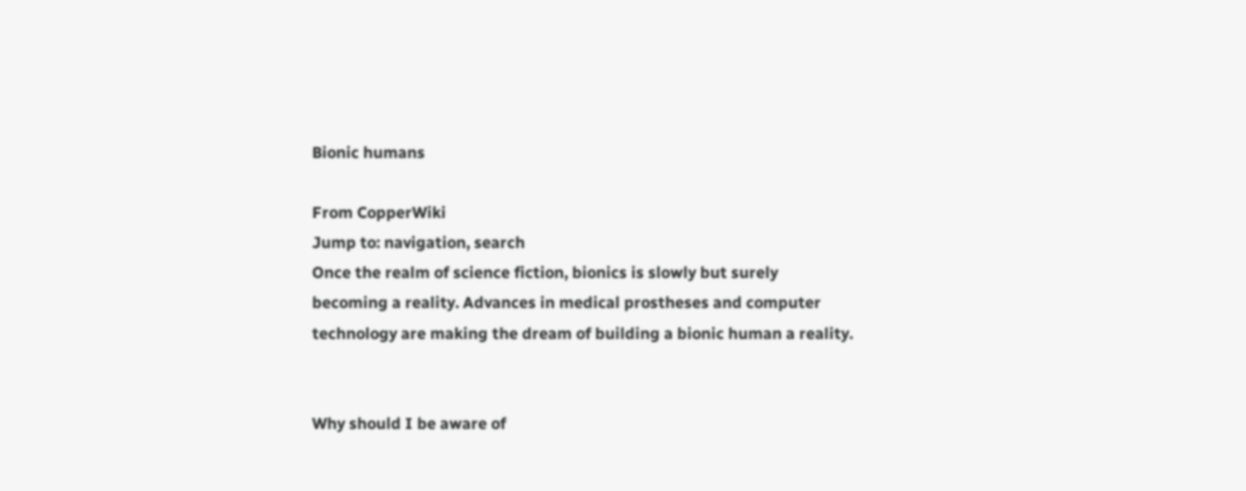Bionic humans

From CopperWiki
Jump to: navigation, search
Once the realm of science fiction, bionics is slowly but surely becoming a reality. Advances in medical prostheses and computer technology are making the dream of building a bionic human a reality.


Why should I be aware of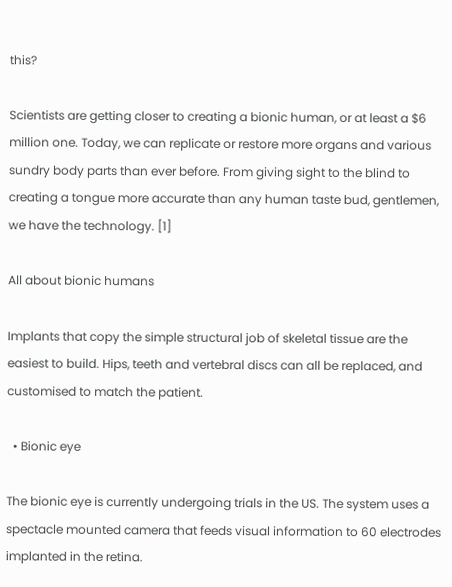this?

Scientists are getting closer to creating a bionic human, or at least a $6 million one. Today, we can replicate or restore more organs and various sundry body parts than ever before. From giving sight to the blind to creating a tongue more accurate than any human taste bud, gentlemen, we have the technology. [1]

All about bionic humans

Implants that copy the simple structural job of skeletal tissue are the easiest to build. Hips, teeth and vertebral discs can all be replaced, and customised to match the patient.

  • Bionic eye

The bionic eye is currently undergoing trials in the US. The system uses a spectacle mounted camera that feeds visual information to 60 electrodes implanted in the retina.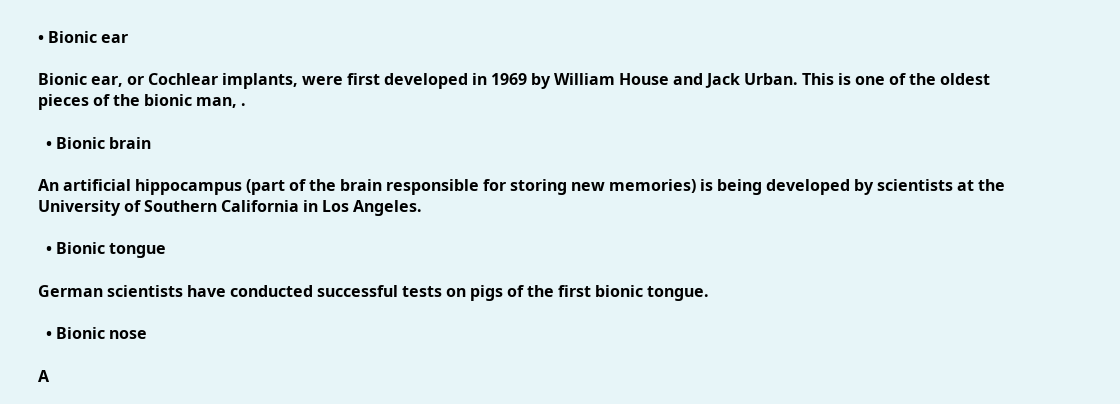• Bionic ear

Bionic ear, or Cochlear implants, were first developed in 1969 by William House and Jack Urban. This is one of the oldest pieces of the bionic man, .

  • Bionic brain

An artificial hippocampus (part of the brain responsible for storing new memories) is being developed by scientists at the University of Southern California in Los Angeles.

  • Bionic tongue

German scientists have conducted successful tests on pigs of the first bionic tongue.

  • Bionic nose

A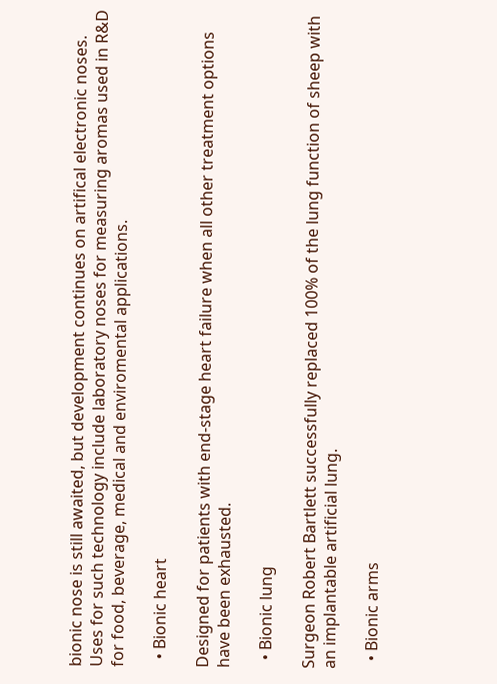bionic nose is still awaited, but development continues on artifical electronic noses. Uses for such technology include laboratory noses for measuring aromas used in R&D for food, beverage, medical and enviromental applications.

  • Bionic heart

Designed for patients with end-stage heart failure when all other treatment options have been exhausted.

  • Bionic lung

Surgeon Robert Bartlett successfully replaced 100% of the lung function of sheep with an implantable artificial lung.

  • Bionic arms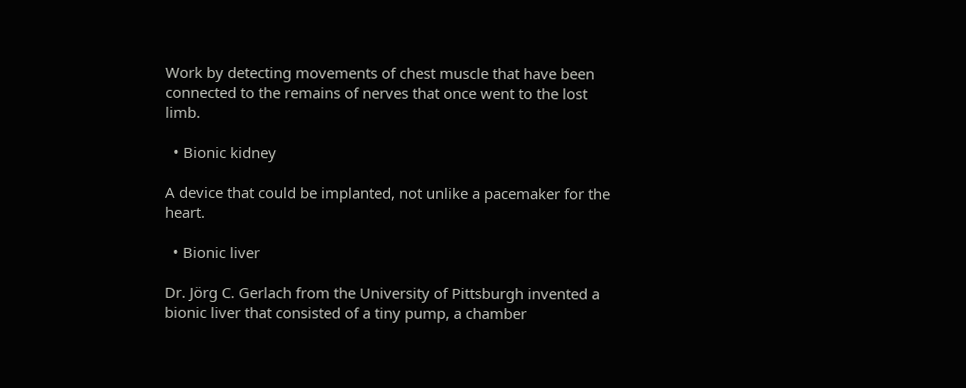Work by detecting movements of chest muscle that have been connected to the remains of nerves that once went to the lost limb.

  • Bionic kidney

A device that could be implanted, not unlike a pacemaker for the heart.

  • Bionic liver

Dr. Jörg C. Gerlach from the University of Pittsburgh invented a bionic liver that consisted of a tiny pump, a chamber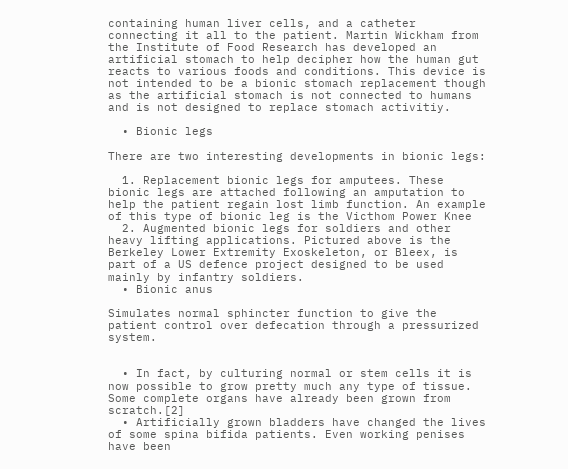containing human liver cells, and a catheter connecting it all to the patient. Martin Wickham from the Institute of Food Research has developed an artificial stomach to help decipher how the human gut reacts to various foods and conditions. This device is not intended to be a bionic stomach replacement though as the artificial stomach is not connected to humans and is not designed to replace stomach activitiy.

  • Bionic legs

There are two interesting developments in bionic legs:

  1. Replacement bionic legs for amputees. These bionic legs are attached following an amputation to help the patient regain lost limb function. An example of this type of bionic leg is the Victhom Power Knee
  2. Augmented bionic legs for soldiers and other heavy lifting applications. Pictured above is the Berkeley Lower Extremity Exoskeleton, or Bleex, is part of a US defence project designed to be used mainly by infantry soldiers.
  • Bionic anus

Simulates normal sphincter function to give the patient control over defecation through a pressurized system.


  • In fact, by culturing normal or stem cells it is now possible to grow pretty much any type of tissue. Some complete organs have already been grown from scratch.[2]
  • Artificially grown bladders have changed the lives of some spina bifida patients. Even working penises have been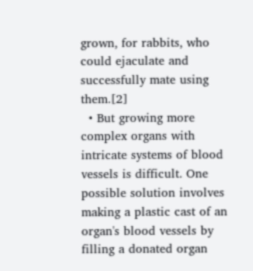grown, for rabbits, who could ejaculate and successfully mate using them.[2]
  • But growing more complex organs with intricate systems of blood vessels is difficult. One possible solution involves making a plastic cast of an organ's blood vessels by filling a donated organ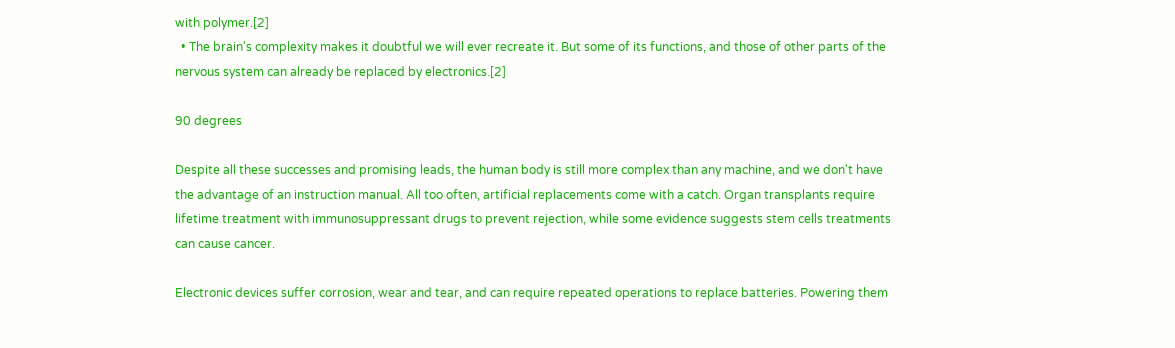with polymer.[2]
  • The brain's complexity makes it doubtful we will ever recreate it. But some of its functions, and those of other parts of the nervous system can already be replaced by electronics.[2]

90 degrees

Despite all these successes and promising leads, the human body is still more complex than any machine, and we don't have the advantage of an instruction manual. All too often, artificial replacements come with a catch. Organ transplants require lifetime treatment with immunosuppressant drugs to prevent rejection, while some evidence suggests stem cells treatments can cause cancer.

Electronic devices suffer corrosion, wear and tear, and can require repeated operations to replace batteries. Powering them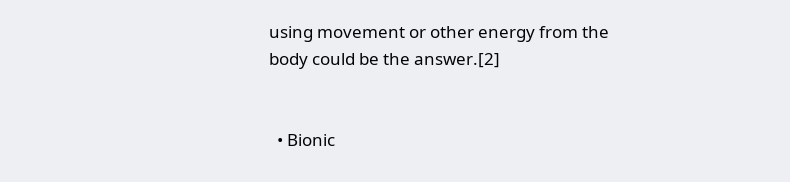using movement or other energy from the body could be the answer.[2]


  • Bionic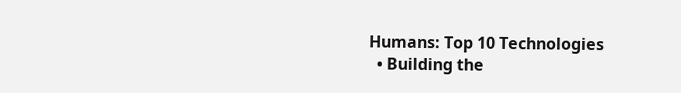Humans: Top 10 Technologies
  • Building the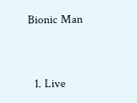Bionic Man


  1. Live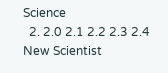Science
  2. 2.0 2.1 2.2 2.3 2.4 New Scientist